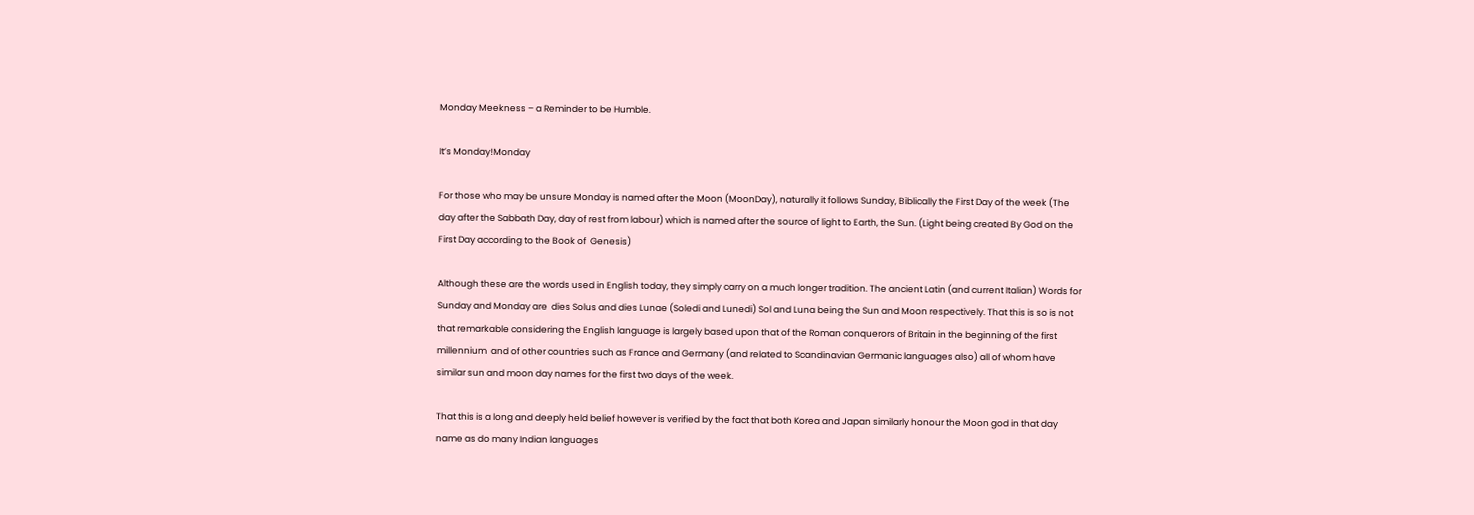Monday Meekness – a Reminder to be Humble.

It’s Monday!Monday

For those who may be unsure Monday is named after the Moon (MoonDay), naturally it follows Sunday, Biblically the First Day of the week (The day after the Sabbath Day, day of rest from labour) which is named after the source of light to Earth, the Sun. (Light being created By God on the First Day according to the Book of  Genesis)

Although these are the words used in English today, they simply carry on a much longer tradition. The ancient Latin (and current Italian) Words for Sunday and Monday are  dies Solus and dies Lunae (Soledi and Lunedi) Sol and Luna being the Sun and Moon respectively. That this is so is not that remarkable considering the English language is largely based upon that of the Roman conquerors of Britain in the beginning of the first millennium  and of other countries such as France and Germany (and related to Scandinavian Germanic languages also) all of whom have similar sun and moon day names for the first two days of the week.

That this is a long and deeply held belief however is verified by the fact that both Korea and Japan similarly honour the Moon god in that day name as do many Indian languages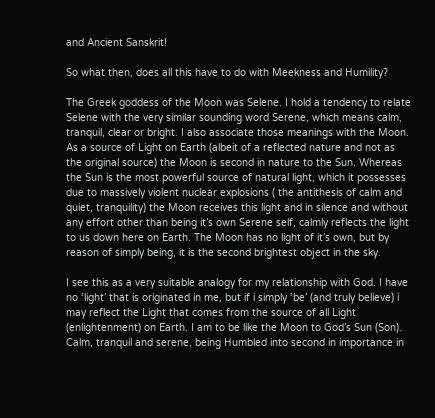and Ancient Sanskrit!

So what then, does all this have to do with Meekness and Humility?

The Greek goddess of the Moon was Selene. I hold a tendency to relate Selene with the very similar sounding word Serene, which means calm, tranquil, clear or bright. I also associate those meanings with the Moon. As a source of Light on Earth (albeit of a reflected nature and not as the original source) the Moon is second in nature to the Sun. Whereas the Sun is the most powerful source of natural light, which it possesses due to massively violent nuclear explosions ( the antithesis of calm and quiet, tranquility) the Moon receives this light and in silence and without any effort other than being it’s own Serene self, calmly reflects the light to us down here on Earth. The Moon has no light of it’s own, but by reason of simply being, it is the second brightest object in the sky.

I see this as a very suitable analogy for my relationship with God. I have no ‘light’ that is originated in me, but if i simply ‘be’ (and truly believe) i may reflect the Light that comes from the source of all Light (enlightenment) on Earth. I am to be like the Moon to God’s Sun (Son). Calm, tranquil and serene, being Humbled into second in importance in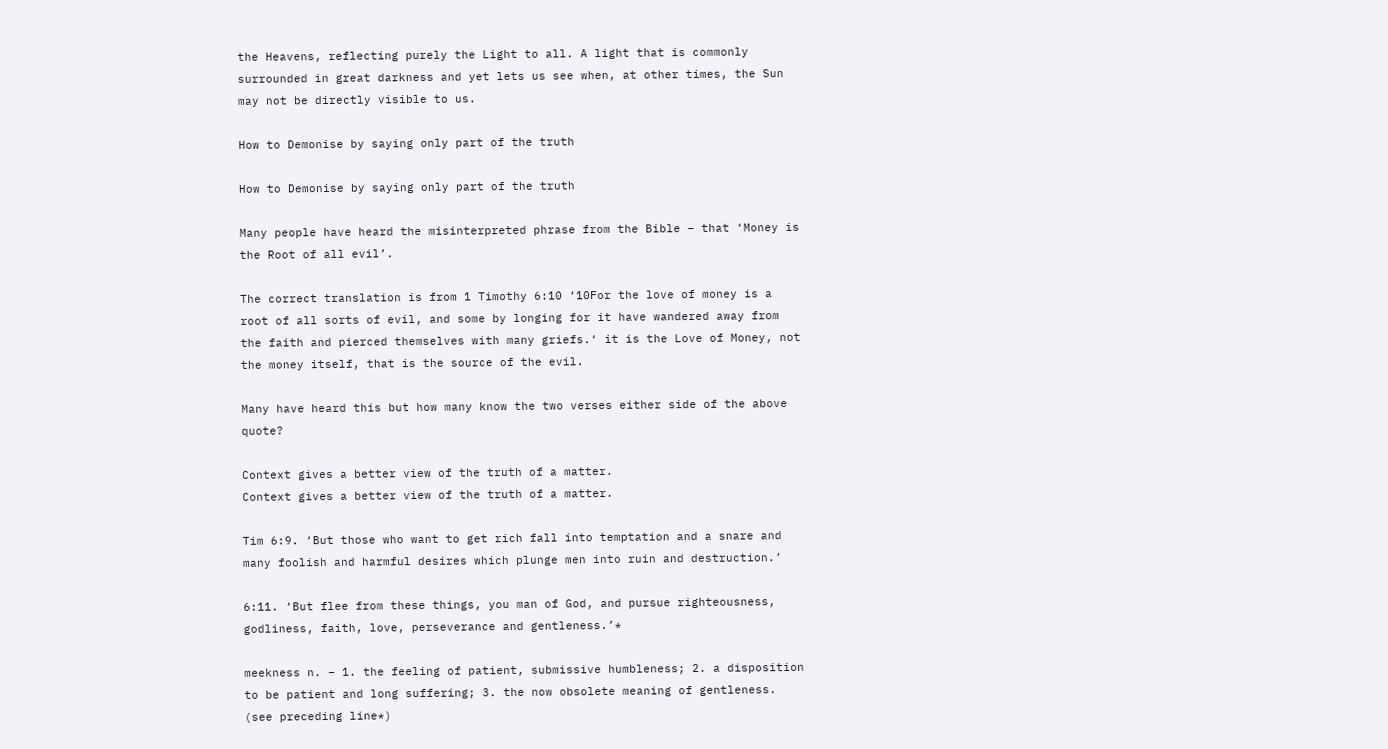the Heavens, reflecting purely the Light to all. A light that is commonly surrounded in great darkness and yet lets us see when, at other times, the Sun may not be directly visible to us.

How to Demonise by saying only part of the truth

How to Demonise by saying only part of the truth

Many people have heard the misinterpreted phrase from the Bible – that ‘Money is the Root of all evil’.

The correct translation is from 1 Timothy 6:10 ‘10For the love of money is a root of all sorts of evil, and some by longing for it have wandered away from the faith and pierced themselves with many griefs.‘ it is the Love of Money, not the money itself, that is the source of the evil.

Many have heard this but how many know the two verses either side of the above quote?

Context gives a better view of the truth of a matter.
Context gives a better view of the truth of a matter.

Tim 6:9. ‘But those who want to get rich fall into temptation and a snare and many foolish and harmful desires which plunge men into ruin and destruction.’

6:11. ‘But flee from these things, you man of God, and pursue righteousness, godliness, faith, love, perseverance and gentleness.’*

meekness n. – 1. the feeling of patient, submissive humbleness; 2. a disposition to be patient and long suffering; 3. the now obsolete meaning of gentleness. (see preceding line*)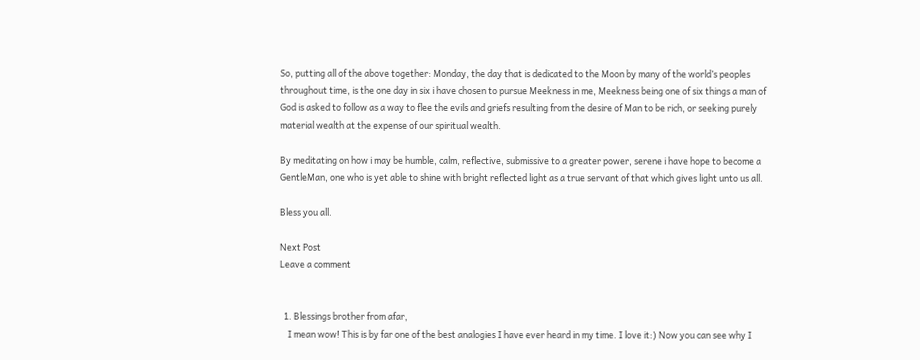So, putting all of the above together: Monday, the day that is dedicated to the Moon by many of the world’s peoples throughout time, is the one day in six i have chosen to pursue Meekness in me, Meekness being one of six things a man of God is asked to follow as a way to flee the evils and griefs resulting from the desire of Man to be rich, or seeking purely material wealth at the expense of our spiritual wealth.

By meditating on how i may be humble, calm, reflective, submissive to a greater power, serene i have hope to become a GentleMan, one who is yet able to shine with bright reflected light as a true servant of that which gives light unto us all.

Bless you all.

Next Post
Leave a comment


  1. Blessings brother from afar,
    I mean wow! This is by far one of the best analogies I have ever heard in my time. I love it:) Now you can see why I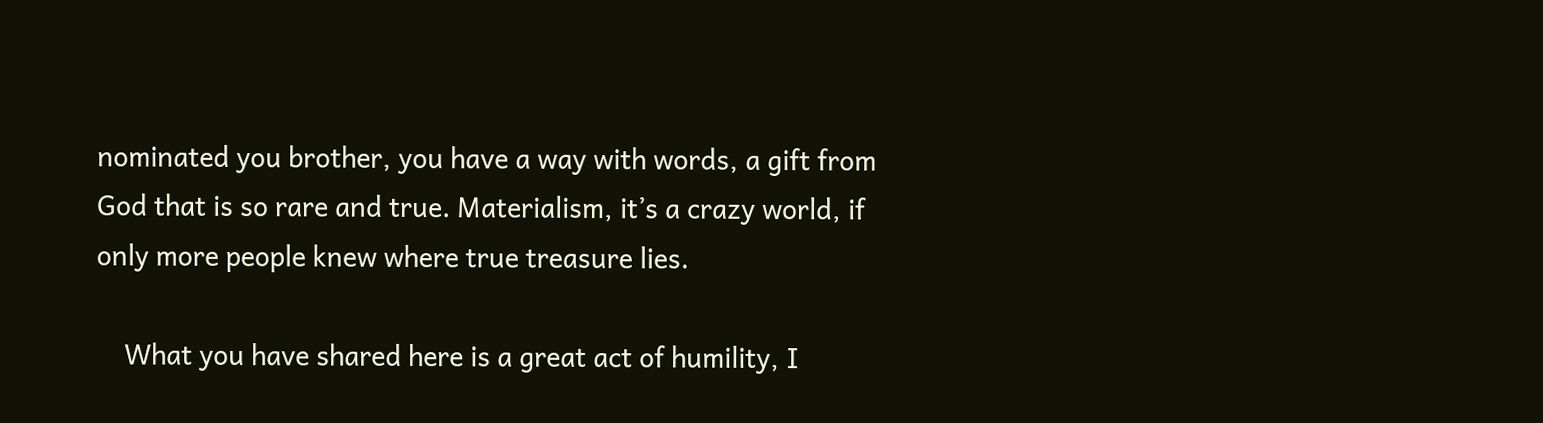nominated you brother, you have a way with words, a gift from God that is so rare and true. Materialism, it’s a crazy world, if only more people knew where true treasure lies.

    What you have shared here is a great act of humility, I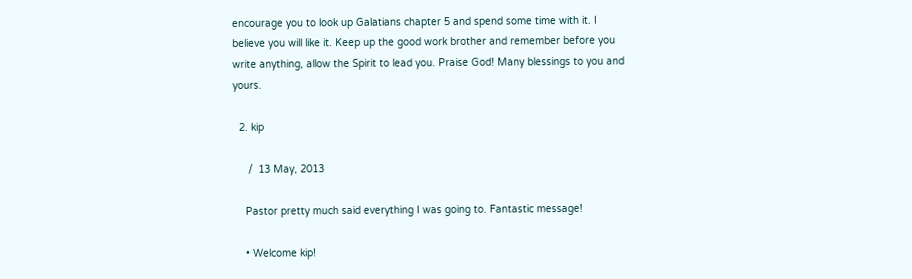encourage you to look up Galatians chapter 5 and spend some time with it. I believe you will like it. Keep up the good work brother and remember before you write anything, allow the Spirit to lead you. Praise God! Many blessings to you and yours.

  2. kip

     /  13 May, 2013

    Pastor pretty much said everything I was going to. Fantastic message!

    • Welcome kip!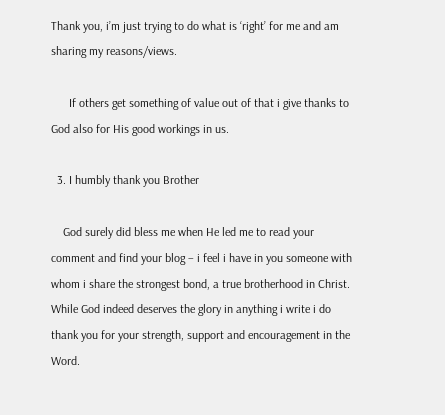Thank you, i’m just trying to do what is ‘right’ for me and am sharing my reasons/views.

      If others get something of value out of that i give thanks to God also for His good workings in us.

  3. I humbly thank you Brother

    God surely did bless me when He led me to read your comment and find your blog – i feel i have in you someone with whom i share the strongest bond, a true brotherhood in Christ. While God indeed deserves the glory in anything i write i do thank you for your strength, support and encouragement in the Word.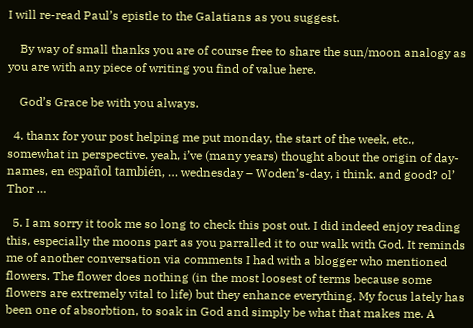I will re-read Paul’s epistle to the Galatians as you suggest.

    By way of small thanks you are of course free to share the sun/moon analogy as you are with any piece of writing you find of value here.

    God’s Grace be with you always.

  4. thanx for your post helping me put monday, the start of the week, etc., somewhat in perspective. yeah, i’ve (many years) thought about the origin of day-names, en español también, … wednesday – Woden’s-day, i think. and good? ol’ Thor …

  5. I am sorry it took me so long to check this post out. I did indeed enjoy reading this, especially the moons part as you parralled it to our walk with God. It reminds me of another conversation via comments I had with a blogger who mentioned flowers. The flower does nothing (in the most loosest of terms because some flowers are extremely vital to life) but they enhance everything. My focus lately has been one of absorbtion, to soak in God and simply be what that makes me. A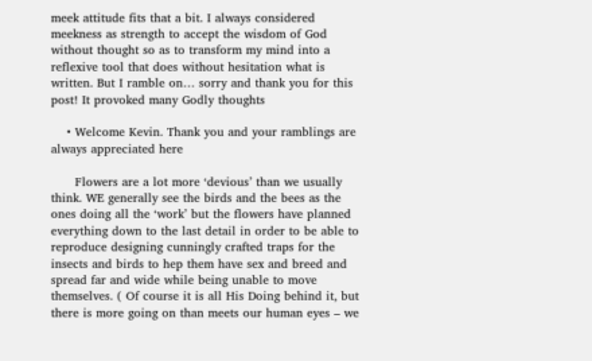meek attitude fits that a bit. I always considered meekness as strength to accept the wisdom of God without thought so as to transform my mind into a reflexive tool that does without hesitation what is written. But I ramble on… sorry and thank you for this post! It provoked many Godly thoughts

    • Welcome Kevin. Thank you and your ramblings are always appreciated here

      Flowers are a lot more ‘devious’ than we usually think. WE generally see the birds and the bees as the ones doing all the ‘work’ but the flowers have planned everything down to the last detail in order to be able to reproduce designing cunningly crafted traps for the insects and birds to hep them have sex and breed and spread far and wide while being unable to move themselves. ( Of course it is all His Doing behind it, but there is more going on than meets our human eyes – we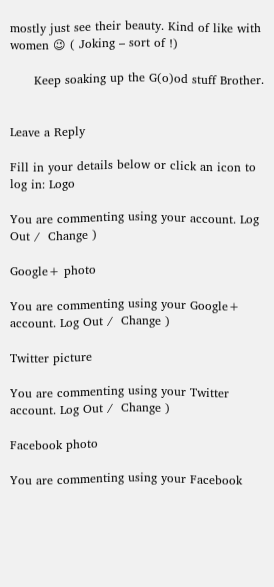mostly just see their beauty. Kind of like with women 😉 ( Joking – sort of !)

      Keep soaking up the G(o)od stuff Brother.


Leave a Reply

Fill in your details below or click an icon to log in: Logo

You are commenting using your account. Log Out /  Change )

Google+ photo

You are commenting using your Google+ account. Log Out /  Change )

Twitter picture

You are commenting using your Twitter account. Log Out /  Change )

Facebook photo

You are commenting using your Facebook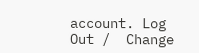account. Log Out /  Change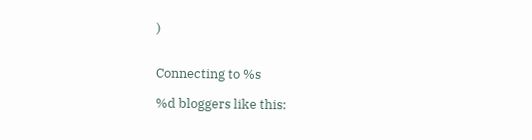)


Connecting to %s

%d bloggers like this: